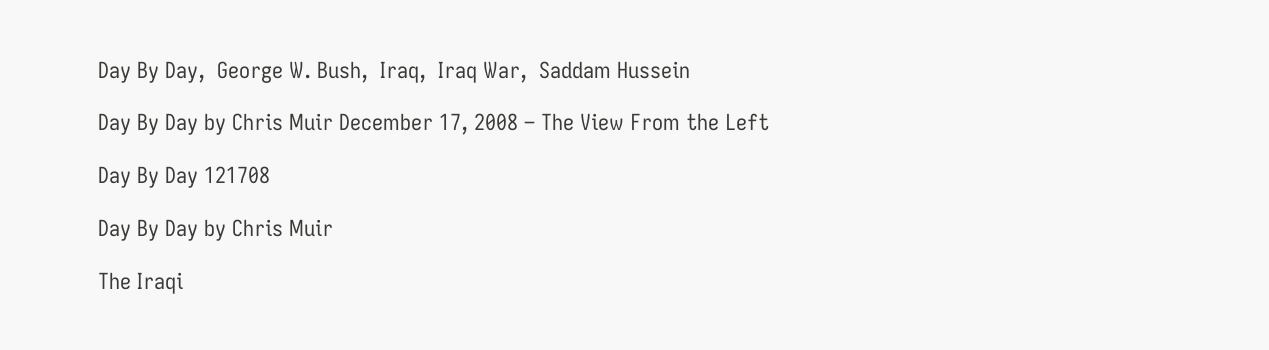Day By Day,  George W. Bush,  Iraq,  Iraq War,  Saddam Hussein

Day By Day by Chris Muir December 17, 2008 – The View From the Left

Day By Day 121708

Day By Day by Chris Muir

The Iraqi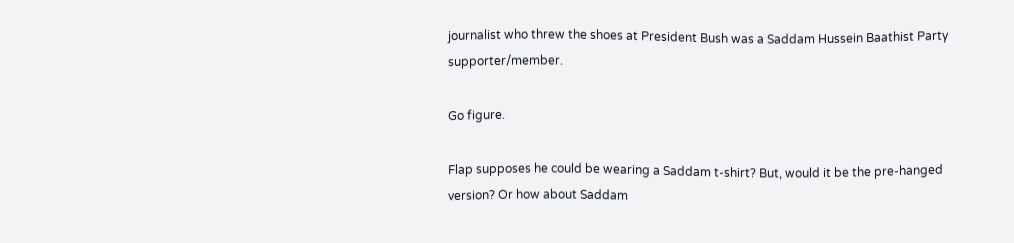journalist who threw the shoes at President Bush was a Saddam Hussein Baathist Party supporter/member.

Go figure.

Flap supposes he could be wearing a Saddam t-shirt? But, would it be the pre-hanged version? Or how about Saddam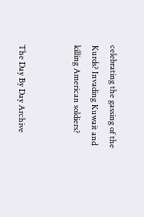celebrating the gassing of the Kurds? Invading Kuwait and killing American soldiers?


The Day By Day Archive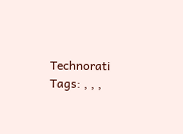Technorati Tags: , , ,